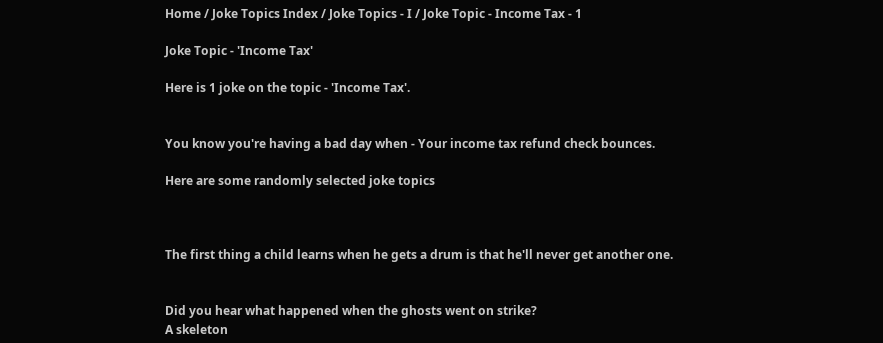Home / Joke Topics Index / Joke Topics - I / Joke Topic - Income Tax - 1

Joke Topic - 'Income Tax'

Here is 1 joke on the topic - 'Income Tax'.


You know you're having a bad day when - Your income tax refund check bounces.

Here are some randomly selected joke topics



The first thing a child learns when he gets a drum is that he'll never get another one.


Did you hear what happened when the ghosts went on strike?
A skeleton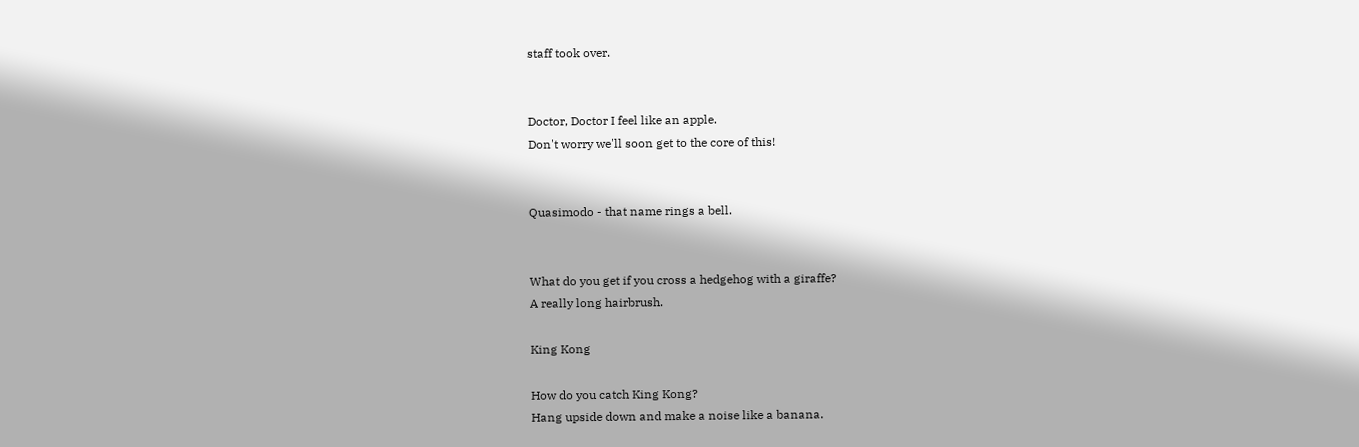staff took over.


Doctor, Doctor I feel like an apple.
Don't worry we'll soon get to the core of this!


Quasimodo - that name rings a bell.


What do you get if you cross a hedgehog with a giraffe?
A really long hairbrush.

King Kong

How do you catch King Kong?
Hang upside down and make a noise like a banana.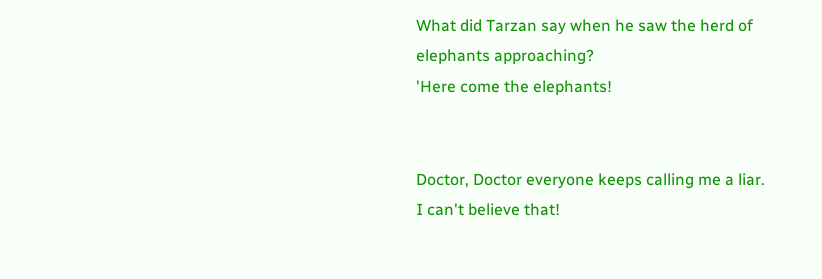What did Tarzan say when he saw the herd of elephants approaching?
'Here come the elephants!


Doctor, Doctor everyone keeps calling me a liar.
I can't believe that!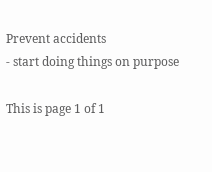Prevent accidents
- start doing things on purpose

This is page 1 of 1